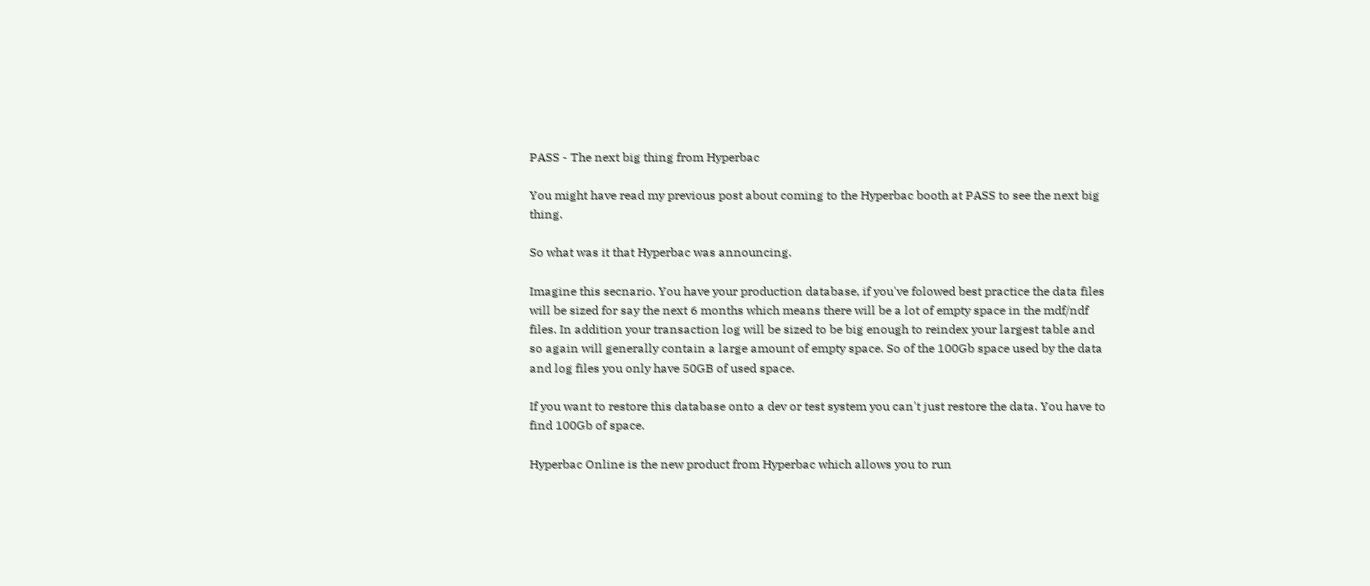PASS - The next big thing from Hyperbac

You might have read my previous post about coming to the Hyperbac booth at PASS to see the next big thing.

So what was it that Hyperbac was announcing.

Imagine this secnario. You have your production database, if you've folowed best practice the data files will be sized for say the next 6 months which means there will be a lot of empty space in the mdf/ndf files. In addition your transaction log will be sized to be big enough to reindex your largest table and so again will generally contain a large amount of empty space. So of the 100Gb space used by the data and log files you only have 50GB of used space.

If you want to restore this database onto a dev or test system you can't just restore the data. You have to find 100Gb of space.

Hyperbac Online is the new product from Hyperbac which allows you to run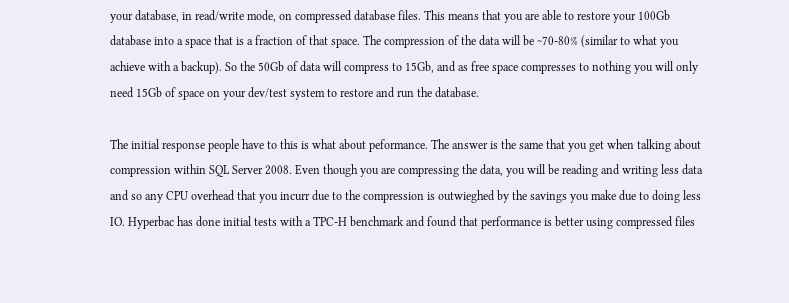your database, in read/write mode, on compressed database files. This means that you are able to restore your 100Gb database into a space that is a fraction of that space. The compression of the data will be ~70-80% (similar to what you achieve with a backup). So the 50Gb of data will compress to 15Gb, and as free space compresses to nothing you will only need 15Gb of space on your dev/test system to restore and run the database.

The initial response people have to this is what about peformance. The answer is the same that you get when talking about compression within SQL Server 2008. Even though you are compressing the data, you will be reading and writing less data and so any CPU overhead that you incurr due to the compression is outwieghed by the savings you make due to doing less IO. Hyperbac has done initial tests with a TPC-H benchmark and found that performance is better using compressed files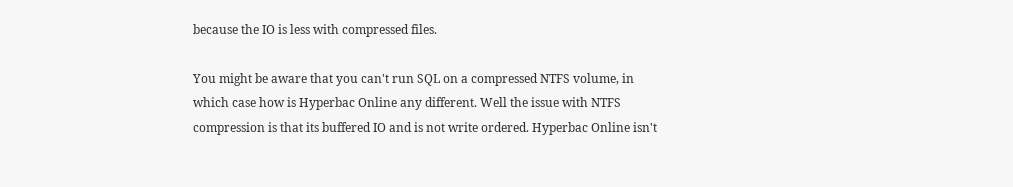because the IO is less with compressed files.

You might be aware that you can't run SQL on a compressed NTFS volume, in which case how is Hyperbac Online any different. Well the issue with NTFS compression is that its buffered IO and is not write ordered. Hyperbac Online isn't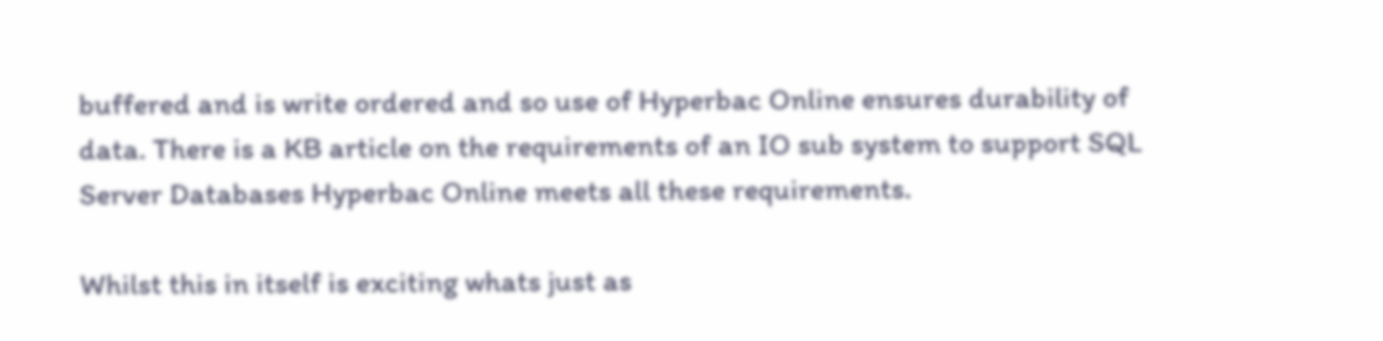buffered and is write ordered and so use of Hyperbac Online ensures durability of data. There is a KB article on the requirements of an IO sub system to support SQL Server Databases Hyperbac Online meets all these requirements.

Whilst this in itself is exciting whats just as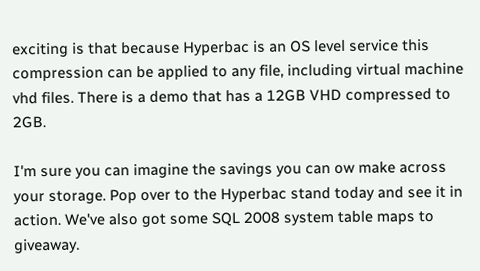exciting is that because Hyperbac is an OS level service this compression can be applied to any file, including virtual machine vhd files. There is a demo that has a 12GB VHD compressed to 2GB.

I'm sure you can imagine the savings you can ow make across your storage. Pop over to the Hyperbac stand today and see it in action. We've also got some SQL 2008 system table maps to giveaway.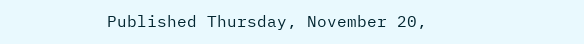Published Thursday, November 20,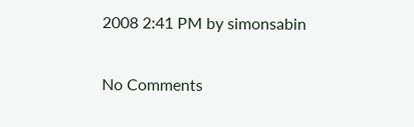2008 2:41 PM by simonsabin


No Comments